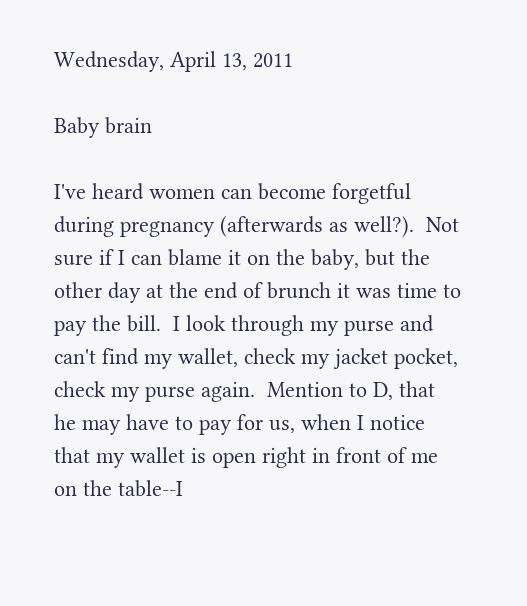Wednesday, April 13, 2011

Baby brain

I've heard women can become forgetful during pregnancy (afterwards as well?).  Not sure if I can blame it on the baby, but the other day at the end of brunch it was time to pay the bill.  I look through my purse and can't find my wallet, check my jacket pocket, check my purse again.  Mention to D, that he may have to pay for us, when I notice that my wallet is open right in front of me on the table--I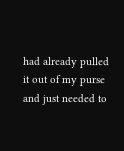had already pulled it out of my purse and just needed to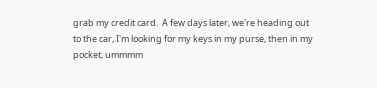grab my credit card.  A few days later, we're heading out to the car, I'm looking for my keys in my purse, then in my pocket, ummmm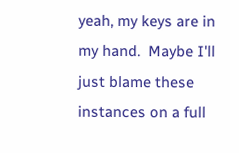yeah, my keys are in my hand.  Maybe I'll just blame these instances on a full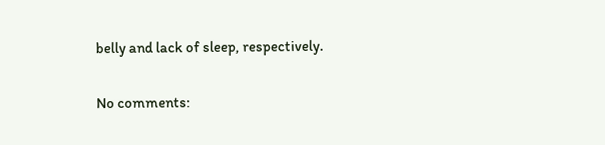belly and lack of sleep, respectively.

No comments: